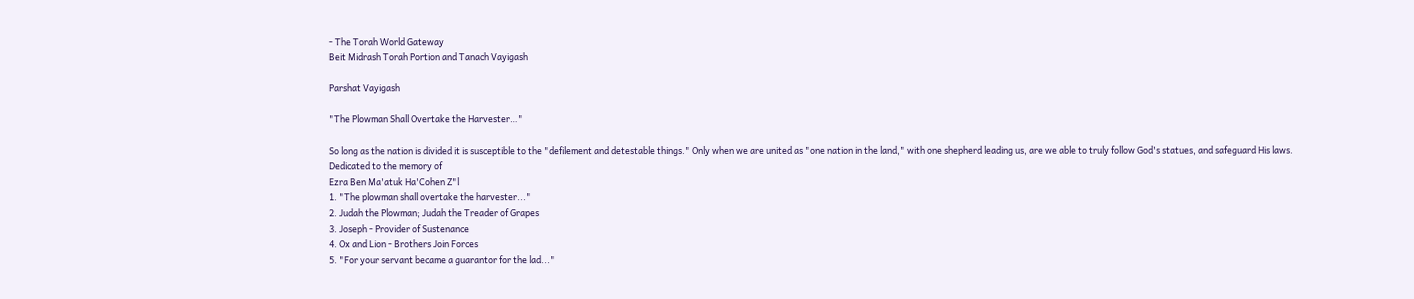- The Torah World Gateway
Beit Midrash Torah Portion and Tanach Vayigash

Parshat Vayigash

"The Plowman Shall Overtake the Harvester…"

So long as the nation is divided it is susceptible to the "defilement and detestable things." Only when we are united as "one nation in the land," with one shepherd leading us, are we able to truly follow God's statues, and safeguard His laws.
Dedicated to the memory of
Ezra Ben Ma'atuk Ha'Cohen Z"l
1. "The plowman shall overtake the harvester..."
2. Judah the Plowman; Judah the Treader of Grapes
3. Joseph - Provider of Sustenance
4. Ox and Lion - Brothers Join Forces
5. "For your servant became a guarantor for the lad..."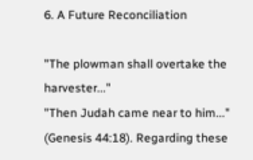6. A Future Reconciliation

"The plowman shall overtake the harvester..."
"Then Judah came near to him..." (Genesis 44:18). Regarding these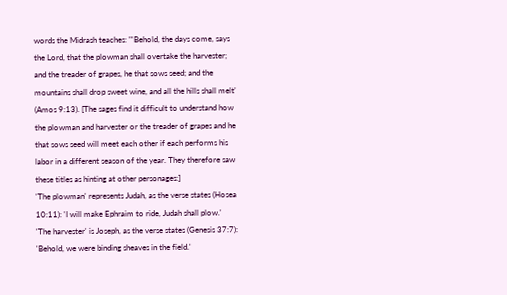words the Midrash teaches: "'Behold, the days come, says the Lord, that the plowman shall overtake the harvester; and the treader of grapes, he that sows seed; and the mountains shall drop sweet wine, and all the hills shall melt' (Amos 9:13). [The sages find it difficult to understand how the plowman and harvester or the treader of grapes and he that sows seed will meet each other if each performs his labor in a different season of the year. They therefore saw these titles as hinting at other personages:]
'The plowman' represents Judah, as the verse states (Hosea 10:11): 'I will make Ephraim to ride, Judah shall plow.'
'The harvester' is Joseph, as the verse states (Genesis 37:7): 'Behold, we were binding sheaves in the field.'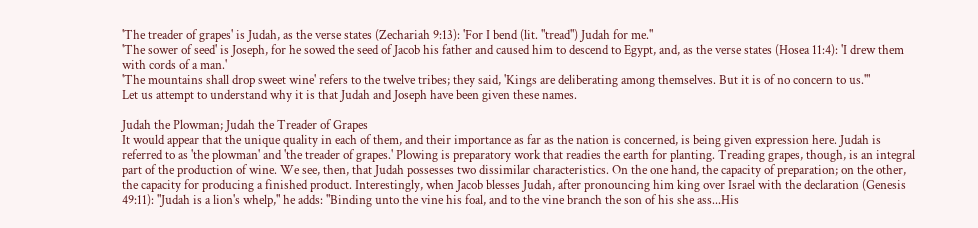'The treader of grapes' is Judah, as the verse states (Zechariah 9:13): 'For I bend (lit. "tread") Judah for me."
'The sower of seed' is Joseph, for he sowed the seed of Jacob his father and caused him to descend to Egypt, and, as the verse states (Hosea 11:4): 'I drew them with cords of a man.'
'The mountains shall drop sweet wine' refers to the twelve tribes; they said, 'Kings are deliberating among themselves. But it is of no concern to us.'"
Let us attempt to understand why it is that Judah and Joseph have been given these names.

Judah the Plowman; Judah the Treader of Grapes
It would appear that the unique quality in each of them, and their importance as far as the nation is concerned, is being given expression here. Judah is referred to as 'the plowman' and 'the treader of grapes.' Plowing is preparatory work that readies the earth for planting. Treading grapes, though, is an integral part of the production of wine. We see, then, that Judah possesses two dissimilar characteristics. On the one hand, the capacity of preparation; on the other, the capacity for producing a finished product. Interestingly, when Jacob blesses Judah, after pronouncing him king over Israel with the declaration (Genesis 49:11): "Judah is a lion's whelp," he adds: "Binding unto the vine his foal, and to the vine branch the son of his she ass...His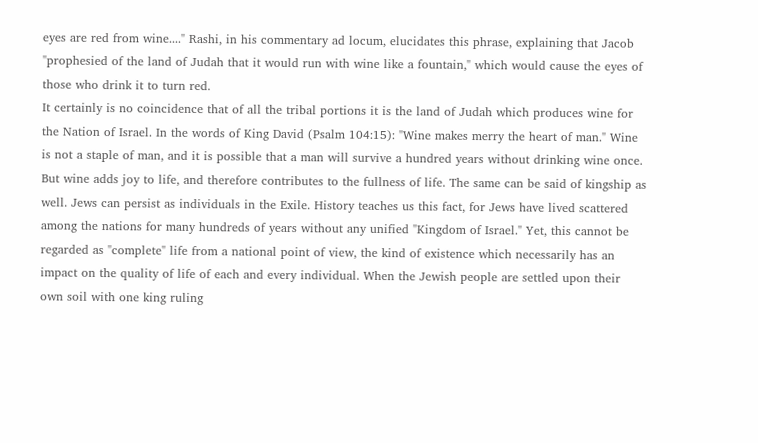eyes are red from wine...." Rashi, in his commentary ad locum, elucidates this phrase, explaining that Jacob "prophesied of the land of Judah that it would run with wine like a fountain," which would cause the eyes of those who drink it to turn red.
It certainly is no coincidence that of all the tribal portions it is the land of Judah which produces wine for the Nation of Israel. In the words of King David (Psalm 104:15): "Wine makes merry the heart of man." Wine is not a staple of man, and it is possible that a man will survive a hundred years without drinking wine once. But wine adds joy to life, and therefore contributes to the fullness of life. The same can be said of kingship as well. Jews can persist as individuals in the Exile. History teaches us this fact, for Jews have lived scattered among the nations for many hundreds of years without any unified "Kingdom of Israel." Yet, this cannot be regarded as "complete" life from a national point of view, the kind of existence which necessarily has an impact on the quality of life of each and every individual. When the Jewish people are settled upon their own soil with one king ruling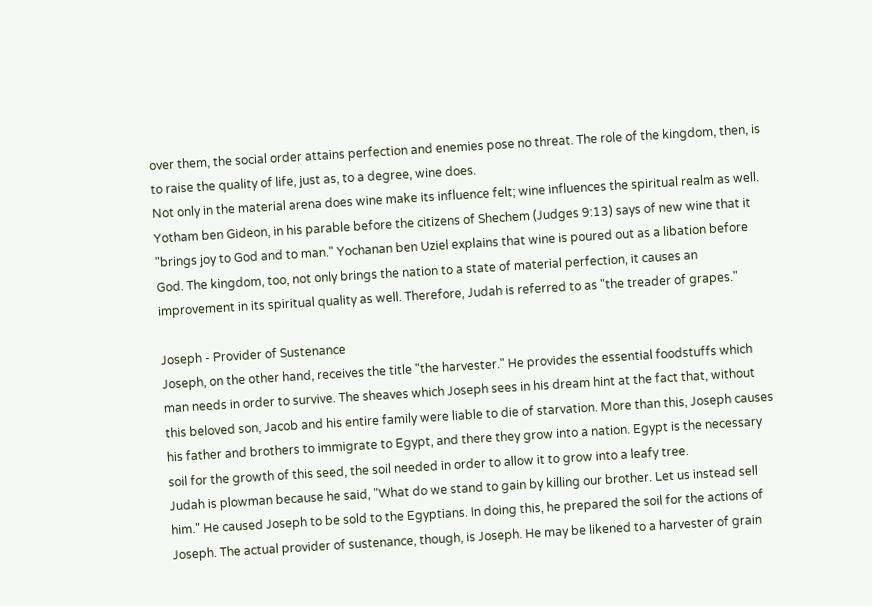over them, the social order attains perfection and enemies pose no threat. The role of the kingdom, then, is to raise the quality of life, just as, to a degree, wine does.
Not only in the material arena does wine make its influence felt; wine influences the spiritual realm as well. Yotham ben Gideon, in his parable before the citizens of Shechem (Judges 9:13) says of new wine that it "brings joy to God and to man." Yochanan ben Uziel explains that wine is poured out as a libation before God. The kingdom, too, not only brings the nation to a state of material perfection, it causes an improvement in its spiritual quality as well. Therefore, Judah is referred to as "the treader of grapes."

Joseph - Provider of Sustenance
Joseph, on the other hand, receives the title "the harvester." He provides the essential foodstuffs which man needs in order to survive. The sheaves which Joseph sees in his dream hint at the fact that, without this beloved son, Jacob and his entire family were liable to die of starvation. More than this, Joseph causes his father and brothers to immigrate to Egypt, and there they grow into a nation. Egypt is the necessary soil for the growth of this seed, the soil needed in order to allow it to grow into a leafy tree.
Judah is plowman because he said, "What do we stand to gain by killing our brother. Let us instead sell him." He caused Joseph to be sold to the Egyptians. In doing this, he prepared the soil for the actions of Joseph. The actual provider of sustenance, though, is Joseph. He may be likened to a harvester of grain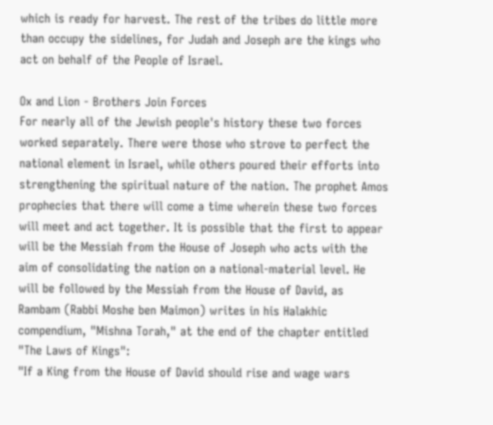which is ready for harvest. The rest of the tribes do little more than occupy the sidelines, for Judah and Joseph are the kings who act on behalf of the People of Israel.

Ox and Lion - Brothers Join Forces
For nearly all of the Jewish people's history these two forces worked separately. There were those who strove to perfect the national element in Israel, while others poured their efforts into strengthening the spiritual nature of the nation. The prophet Amos prophecies that there will come a time wherein these two forces will meet and act together. It is possible that the first to appear will be the Messiah from the House of Joseph who acts with the aim of consolidating the nation on a national-material level. He will be followed by the Messiah from the House of David, as Rambam (Rabbi Moshe ben Maimon) writes in his Halakhic compendium, "Mishna Torah," at the end of the chapter entitled "The Laws of Kings":
"If a King from the House of David should rise and wage wars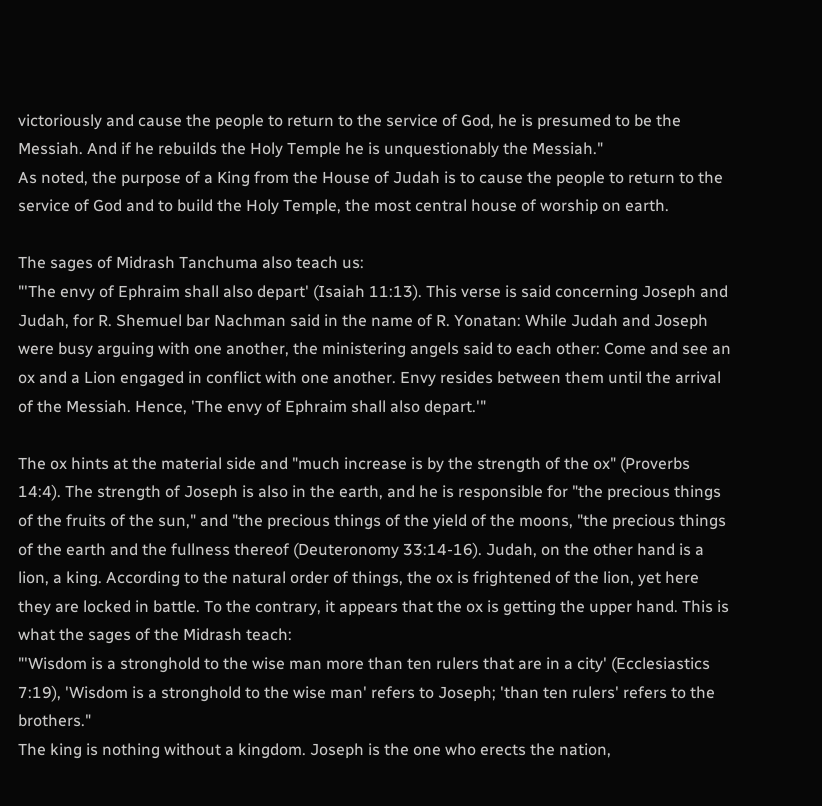victoriously and cause the people to return to the service of God, he is presumed to be the Messiah. And if he rebuilds the Holy Temple he is unquestionably the Messiah."
As noted, the purpose of a King from the House of Judah is to cause the people to return to the service of God and to build the Holy Temple, the most central house of worship on earth.

The sages of Midrash Tanchuma also teach us:
"'The envy of Ephraim shall also depart' (Isaiah 11:13). This verse is said concerning Joseph and Judah, for R. Shemuel bar Nachman said in the name of R. Yonatan: While Judah and Joseph were busy arguing with one another, the ministering angels said to each other: Come and see an ox and a Lion engaged in conflict with one another. Envy resides between them until the arrival of the Messiah. Hence, 'The envy of Ephraim shall also depart.'"

The ox hints at the material side and "much increase is by the strength of the ox" (Proverbs 14:4). The strength of Joseph is also in the earth, and he is responsible for "the precious things of the fruits of the sun," and "the precious things of the yield of the moons, "the precious things of the earth and the fullness thereof (Deuteronomy 33:14-16). Judah, on the other hand is a lion, a king. According to the natural order of things, the ox is frightened of the lion, yet here they are locked in battle. To the contrary, it appears that the ox is getting the upper hand. This is what the sages of the Midrash teach:
"'Wisdom is a stronghold to the wise man more than ten rulers that are in a city' (Ecclesiastics 7:19), 'Wisdom is a stronghold to the wise man' refers to Joseph; 'than ten rulers' refers to the brothers."
The king is nothing without a kingdom. Joseph is the one who erects the nation,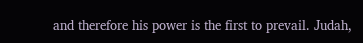and therefore his power is the first to prevail. Judah,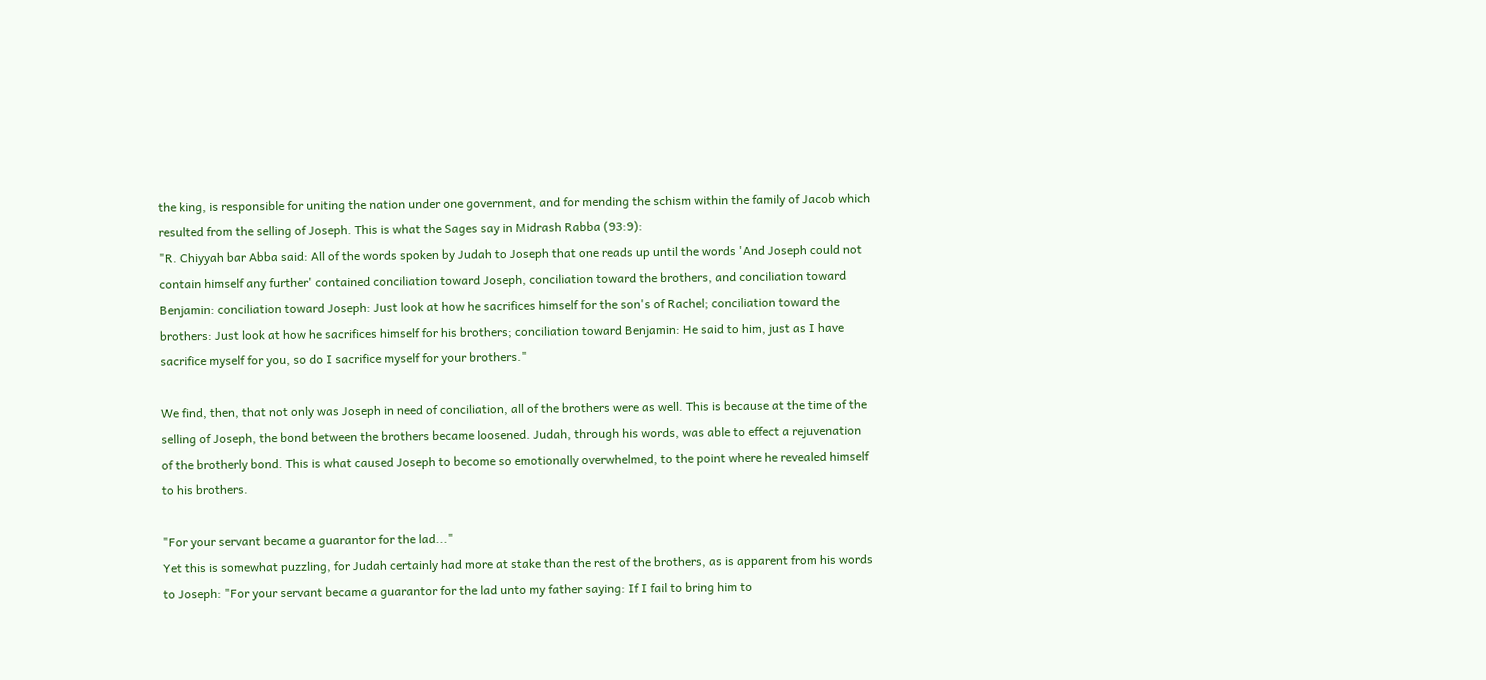the king, is responsible for uniting the nation under one government, and for mending the schism within the family of Jacob which resulted from the selling of Joseph. This is what the Sages say in Midrash Rabba (93:9):
"R. Chiyyah bar Abba said: All of the words spoken by Judah to Joseph that one reads up until the words 'And Joseph could not contain himself any further' contained conciliation toward Joseph, conciliation toward the brothers, and conciliation toward Benjamin: conciliation toward Joseph: Just look at how he sacrifices himself for the son's of Rachel; conciliation toward the brothers: Just look at how he sacrifices himself for his brothers; conciliation toward Benjamin: He said to him, just as I have sacrifice myself for you, so do I sacrifice myself for your brothers."

We find, then, that not only was Joseph in need of conciliation, all of the brothers were as well. This is because at the time of the selling of Joseph, the bond between the brothers became loosened. Judah, through his words, was able to effect a rejuvenation of the brotherly bond. This is what caused Joseph to become so emotionally overwhelmed, to the point where he revealed himself to his brothers.

"For your servant became a guarantor for the lad..."
Yet this is somewhat puzzling, for Judah certainly had more at stake than the rest of the brothers, as is apparent from his words to Joseph: "For your servant became a guarantor for the lad unto my father saying: If I fail to bring him to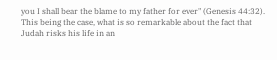you I shall bear the blame to my father for ever" (Genesis 44:32). This being the case, what is so remarkable about the fact that Judah risks his life in an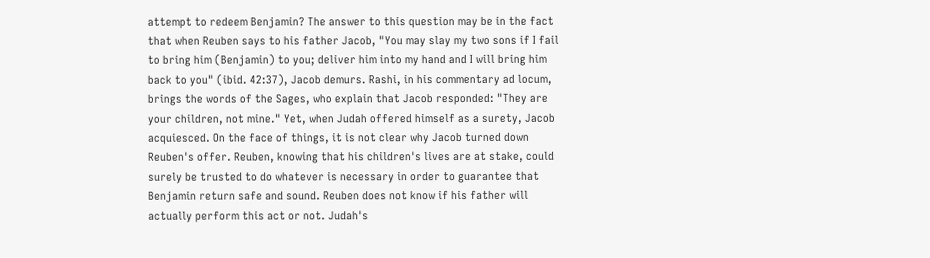attempt to redeem Benjamin? The answer to this question may be in the fact that when Reuben says to his father Jacob, "You may slay my two sons if I fail to bring him (Benjamin) to you; deliver him into my hand and I will bring him back to you" (ibid. 42:37), Jacob demurs. Rashi, in his commentary ad locum, brings the words of the Sages, who explain that Jacob responded: "They are your children, not mine." Yet, when Judah offered himself as a surety, Jacob acquiesced. On the face of things, it is not clear why Jacob turned down Reuben's offer. Reuben, knowing that his children's lives are at stake, could surely be trusted to do whatever is necessary in order to guarantee that Benjamin return safe and sound. Reuben does not know if his father will actually perform this act or not. Judah's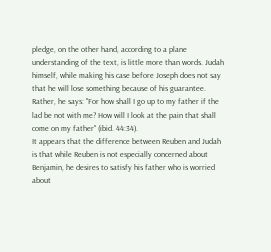pledge, on the other hand, according to a plane understanding of the text, is little more than words. Judah himself, while making his case before Joseph does not say that he will lose something because of his guarantee. Rather, he says: "For how shall I go up to my father if the lad be not with me? How will I look at the pain that shall come on my father" (ibid. 44:34).
It appears that the difference between Reuben and Judah is that while Reuben is not especially concerned about Benjamin, he desires to satisfy his father who is worried about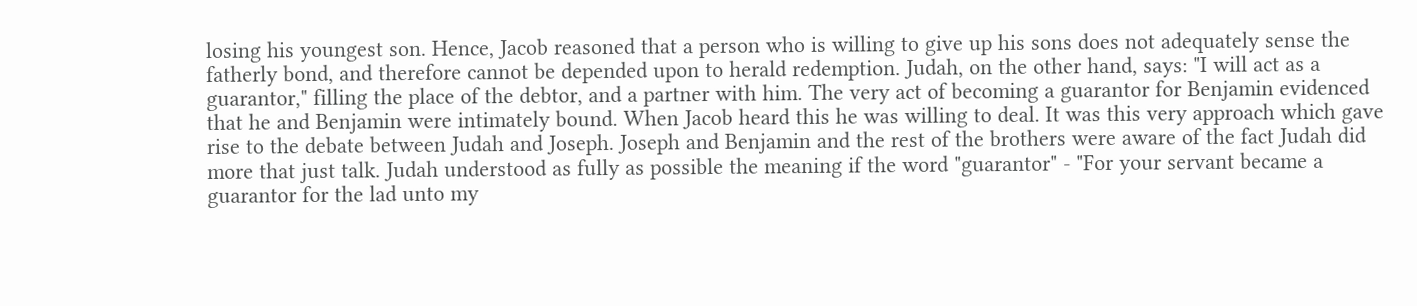losing his youngest son. Hence, Jacob reasoned that a person who is willing to give up his sons does not adequately sense the fatherly bond, and therefore cannot be depended upon to herald redemption. Judah, on the other hand, says: "I will act as a guarantor," filling the place of the debtor, and a partner with him. The very act of becoming a guarantor for Benjamin evidenced that he and Benjamin were intimately bound. When Jacob heard this he was willing to deal. It was this very approach which gave rise to the debate between Judah and Joseph. Joseph and Benjamin and the rest of the brothers were aware of the fact Judah did more that just talk. Judah understood as fully as possible the meaning if the word "guarantor" - "For your servant became a guarantor for the lad unto my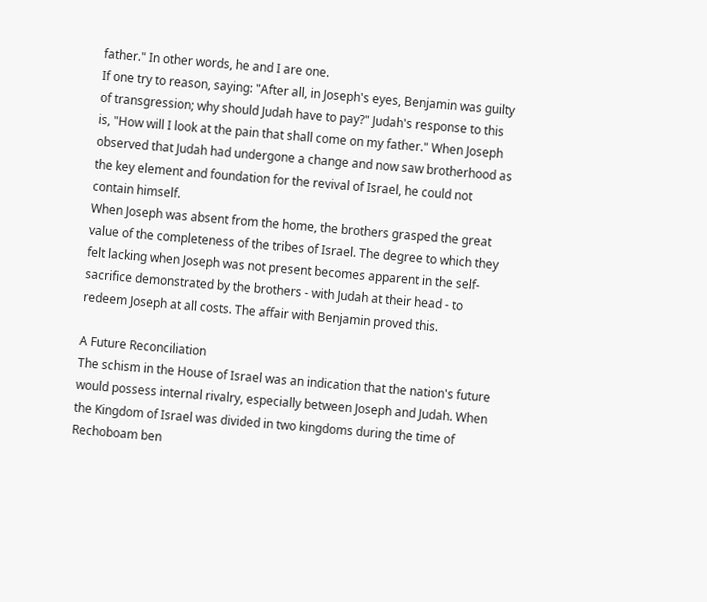father." In other words, he and I are one.
If one try to reason, saying: "After all, in Joseph's eyes, Benjamin was guilty of transgression; why should Judah have to pay?" Judah's response to this is, "How will I look at the pain that shall come on my father." When Joseph observed that Judah had undergone a change and now saw brotherhood as the key element and foundation for the revival of Israel, he could not contain himself.
When Joseph was absent from the home, the brothers grasped the great value of the completeness of the tribes of Israel. The degree to which they felt lacking when Joseph was not present becomes apparent in the self-sacrifice demonstrated by the brothers - with Judah at their head - to redeem Joseph at all costs. The affair with Benjamin proved this.

A Future Reconciliation
The schism in the House of Israel was an indication that the nation's future would possess internal rivalry, especially between Joseph and Judah. When the Kingdom of Israel was divided in two kingdoms during the time of Rechoboam ben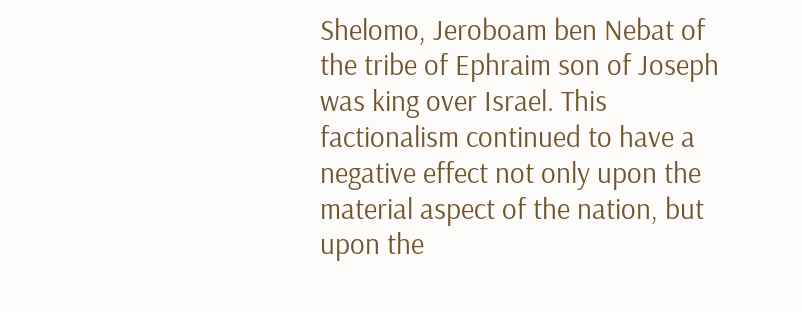Shelomo, Jeroboam ben Nebat of the tribe of Ephraim son of Joseph was king over Israel. This factionalism continued to have a negative effect not only upon the material aspect of the nation, but upon the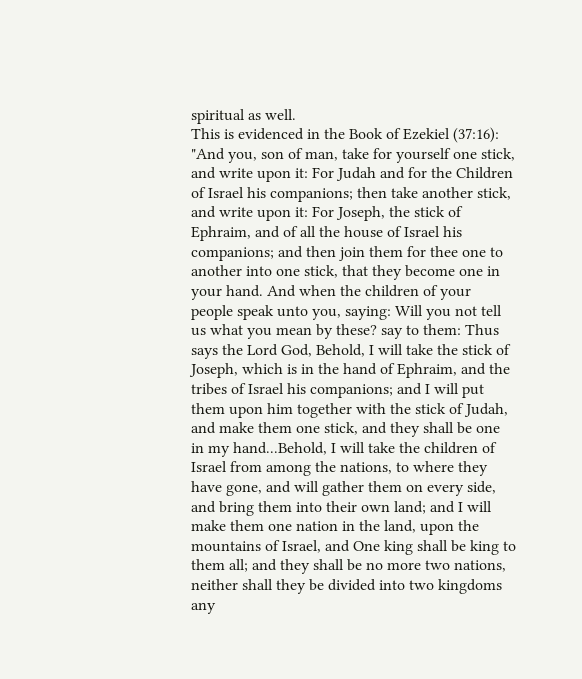spiritual as well.
This is evidenced in the Book of Ezekiel (37:16):
"And you, son of man, take for yourself one stick, and write upon it: For Judah and for the Children of Israel his companions; then take another stick, and write upon it: For Joseph, the stick of Ephraim, and of all the house of Israel his companions; and then join them for thee one to another into one stick, that they become one in your hand. And when the children of your people speak unto you, saying: Will you not tell us what you mean by these? say to them: Thus says the Lord God, Behold, I will take the stick of Joseph, which is in the hand of Ephraim, and the tribes of Israel his companions; and I will put them upon him together with the stick of Judah, and make them one stick, and they shall be one in my hand...Behold, I will take the children of Israel from among the nations, to where they have gone, and will gather them on every side, and bring them into their own land; and I will make them one nation in the land, upon the mountains of Israel, and One king shall be king to them all; and they shall be no more two nations, neither shall they be divided into two kingdoms any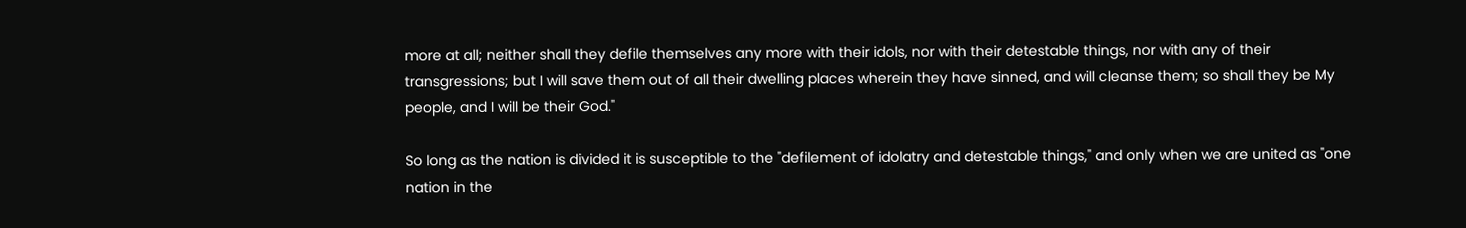more at all; neither shall they defile themselves any more with their idols, nor with their detestable things, nor with any of their transgressions; but I will save them out of all their dwelling places wherein they have sinned, and will cleanse them; so shall they be My people, and I will be their God."

So long as the nation is divided it is susceptible to the "defilement of idolatry and detestable things," and only when we are united as "one nation in the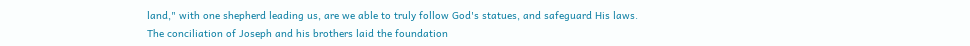land," with one shepherd leading us, are we able to truly follow God's statues, and safeguard His laws.
The conciliation of Joseph and his brothers laid the foundation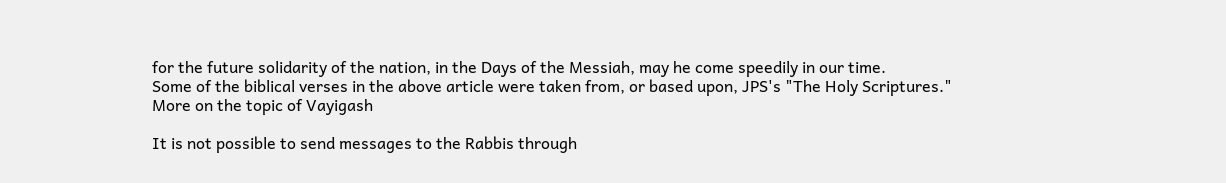for the future solidarity of the nation, in the Days of the Messiah, may he come speedily in our time.
Some of the biblical verses in the above article were taken from, or based upon, JPS's "The Holy Scriptures."
More on the topic of Vayigash

It is not possible to send messages to the Rabbis through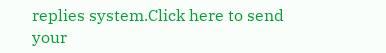replies system.Click here to send your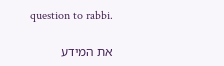question to rabbi.

את המידע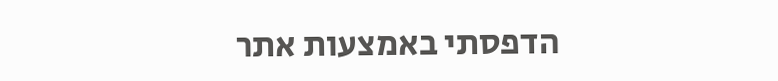הדפסתי באמצעות אתר